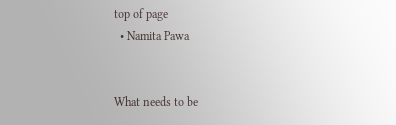top of page
  • Namita Pawa


What needs to be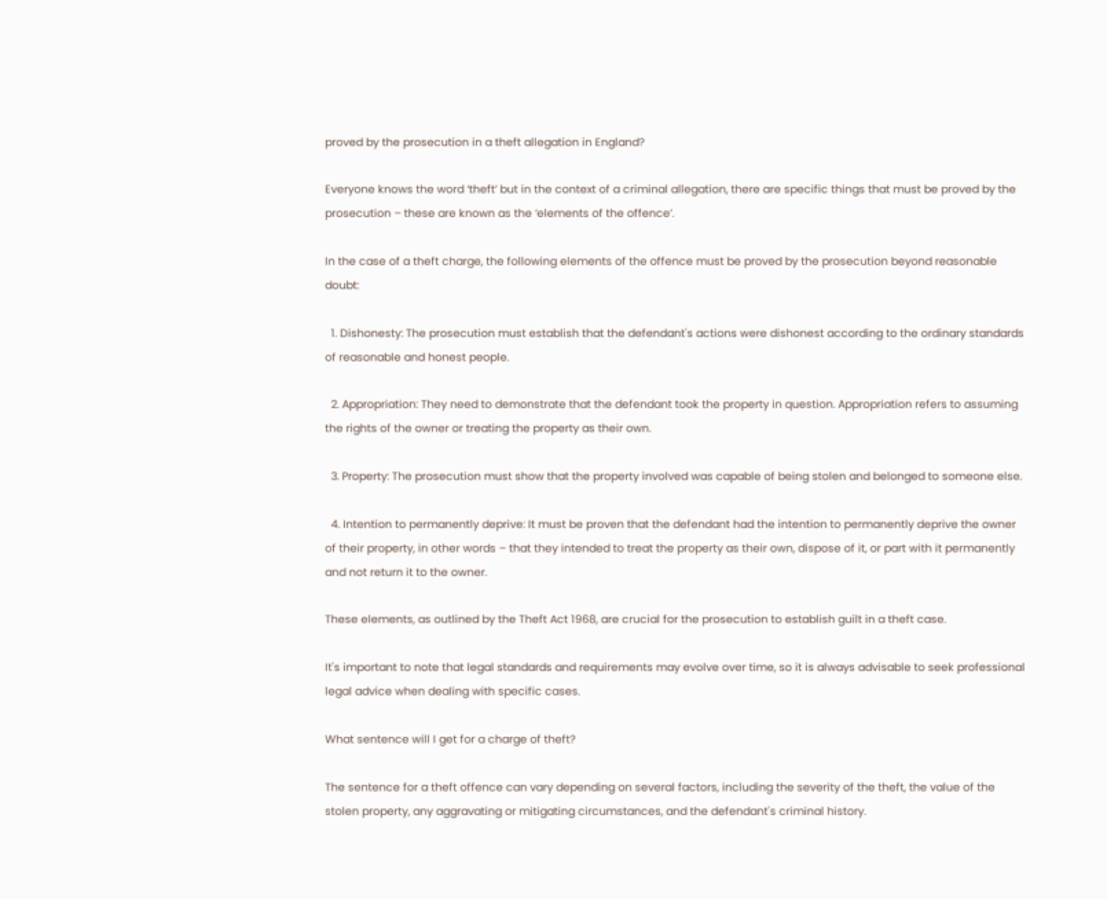proved by the prosecution in a theft allegation in England?

Everyone knows the word ‘theft’ but in the context of a criminal allegation, there are specific things that must be proved by the prosecution – these are known as the ‘elements of the offence’.

In the case of a theft charge, the following elements of the offence must be proved by the prosecution beyond reasonable doubt:

  1. Dishonesty: The prosecution must establish that the defendant's actions were dishonest according to the ordinary standards of reasonable and honest people.

  2. Appropriation: They need to demonstrate that the defendant took the property in question. Appropriation refers to assuming the rights of the owner or treating the property as their own.

  3. Property: The prosecution must show that the property involved was capable of being stolen and belonged to someone else.

  4. Intention to permanently deprive: It must be proven that the defendant had the intention to permanently deprive the owner of their property, in other words – that they intended to treat the property as their own, dispose of it, or part with it permanently and not return it to the owner.

These elements, as outlined by the Theft Act 1968, are crucial for the prosecution to establish guilt in a theft case.

It's important to note that legal standards and requirements may evolve over time, so it is always advisable to seek professional legal advice when dealing with specific cases.

What sentence will I get for a charge of theft?

The sentence for a theft offence can vary depending on several factors, including the severity of the theft, the value of the stolen property, any aggravating or mitigating circumstances, and the defendant's criminal history.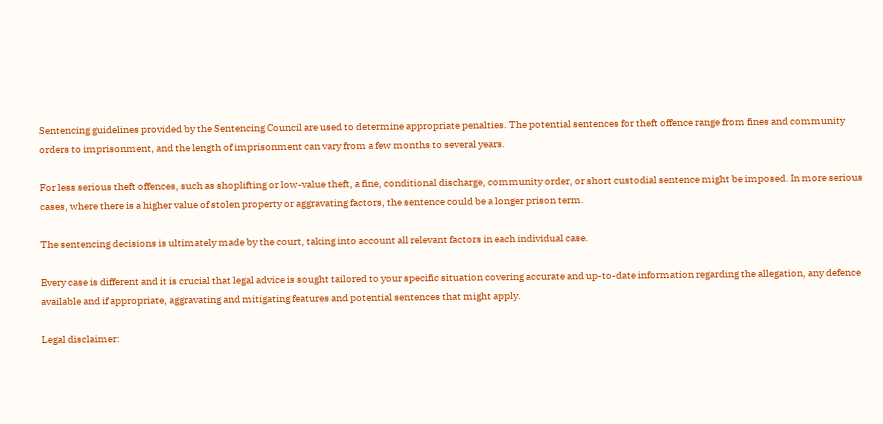Sentencing guidelines provided by the Sentencing Council are used to determine appropriate penalties. The potential sentences for theft offence range from fines and community orders to imprisonment, and the length of imprisonment can vary from a few months to several years.

For less serious theft offences, such as shoplifting or low-value theft, a fine, conditional discharge, community order, or short custodial sentence might be imposed. In more serious cases, where there is a higher value of stolen property or aggravating factors, the sentence could be a longer prison term.

The sentencing decisions is ultimately made by the court, taking into account all relevant factors in each individual case.

Every case is different and it is crucial that legal advice is sought tailored to your specific situation covering accurate and up-to-date information regarding the allegation, any defence available and if appropriate, aggravating and mitigating features and potential sentences that might apply.

Legal disclaimer: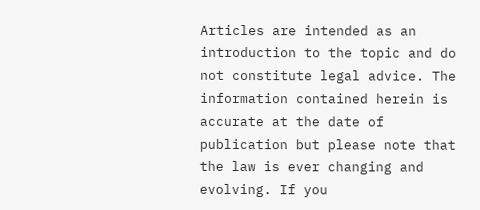Articles are intended as an introduction to the topic and do not constitute legal advice. The information contained herein is accurate at the date of publication but please note that the law is ever changing and evolving. If you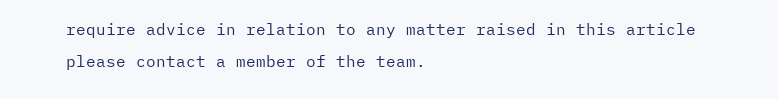require advice in relation to any matter raised in this article please contact a member of the team.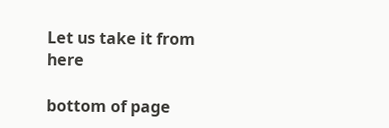Let us take it from here

bottom of page